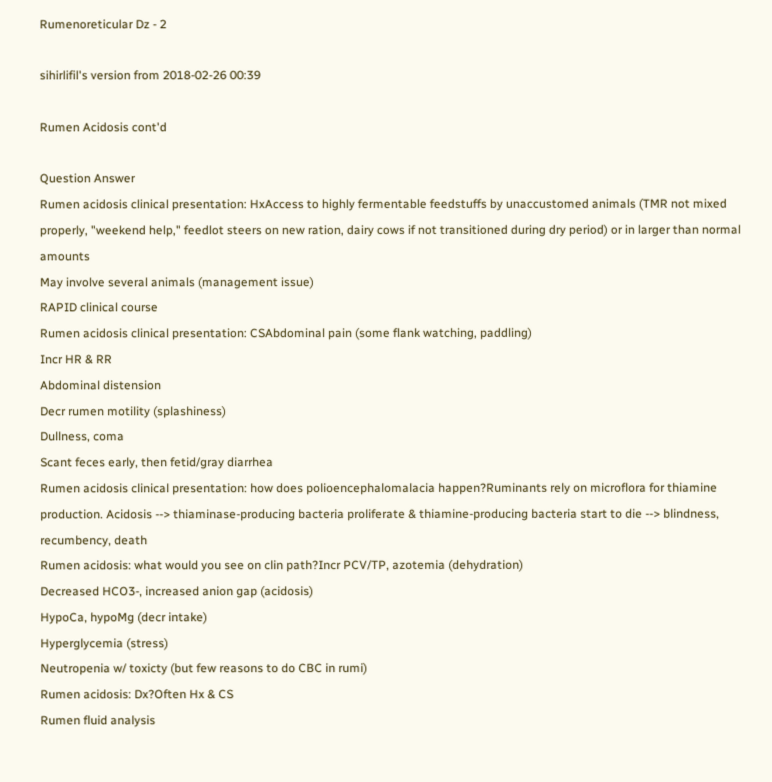Rumenoreticular Dz - 2

sihirlifil's version from 2018-02-26 00:39

Rumen Acidosis cont'd

Question Answer
Rumen acidosis clinical presentation: HxAccess to highly fermentable feedstuffs by unaccustomed animals (TMR not mixed properly, "weekend help," feedlot steers on new ration, dairy cows if not transitioned during dry period) or in larger than normal amounts
May involve several animals (management issue)
RAPID clinical course
Rumen acidosis clinical presentation: CSAbdominal pain (some flank watching, paddling)
Incr HR & RR
Abdominal distension
Decr rumen motility (splashiness)
Dullness, coma
Scant feces early, then fetid/gray diarrhea
Rumen acidosis clinical presentation: how does polioencephalomalacia happen?Ruminants rely on microflora for thiamine production. Acidosis --> thiaminase-producing bacteria proliferate & thiamine-producing bacteria start to die --> blindness, recumbency, death
Rumen acidosis: what would you see on clin path?Incr PCV/TP, azotemia (dehydration)
Decreased HCO3-, increased anion gap (acidosis)
HypoCa, hypoMg (decr intake)
Hyperglycemia (stress)
Neutropenia w/ toxicty (but few reasons to do CBC in rumi)
Rumen acidosis: Dx?Often Hx & CS
Rumen fluid analysis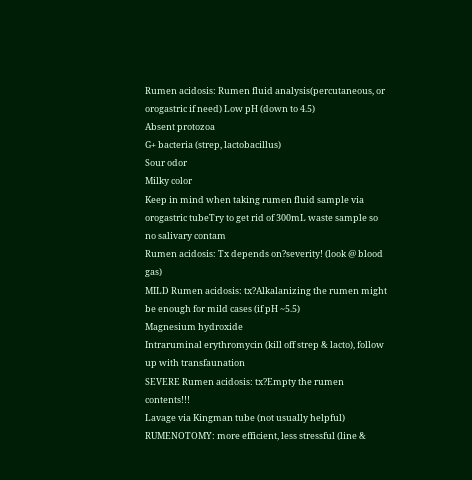Rumen acidosis: Rumen fluid analysis(percutaneous, or orogastric if need) Low pH (down to 4.5)
Absent protozoa
G+ bacteria (strep, lactobacillus)
Sour odor
Milky color
Keep in mind when taking rumen fluid sample via orogastric tubeTry to get rid of 300mL waste sample so no salivary contam
Rumen acidosis: Tx depends on?severity! (look @ blood gas)
MILD Rumen acidosis: tx?Alkalanizing the rumen might be enough for mild cases (if pH ~5.5)
Magnesium hydroxide
Intraruminal erythromycin (kill off strep & lacto), follow up with transfaunation
SEVERE Rumen acidosis: tx?Empty the rumen contents!!!
Lavage via Kingman tube (not usually helpful)
RUMENOTOMY: more efficient, less stressful (line &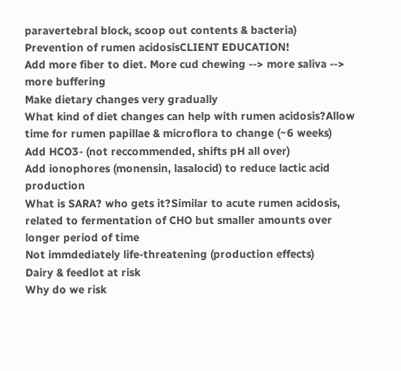paravertebral block, scoop out contents & bacteria)
Prevention of rumen acidosisCLIENT EDUCATION!
Add more fiber to diet. More cud chewing --> more saliva --> more buffering
Make dietary changes very gradually
What kind of diet changes can help with rumen acidosis?Allow time for rumen papillae & microflora to change (~6 weeks)
Add HCO3- (not reccommended, shifts pH all over)
Add ionophores (monensin, lasalocid) to reduce lactic acid production
What is SARA? who gets it?Similar to acute rumen acidosis, related to fermentation of CHO but smaller amounts over longer period of time
Not immdediately life-threatening (production effects)
Dairy & feedlot at risk
Why do we risk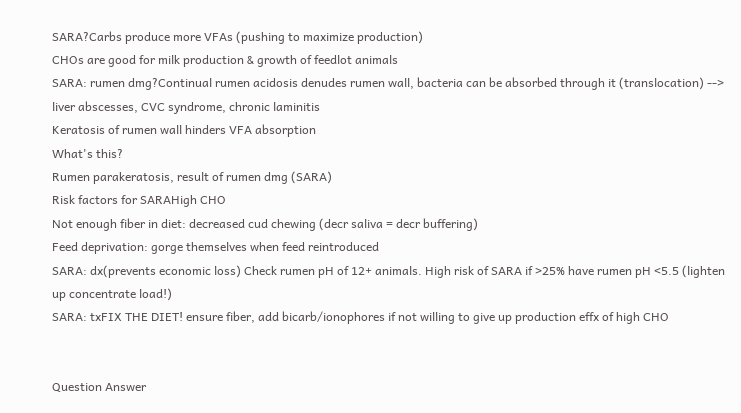SARA?Carbs produce more VFAs (pushing to maximize production)
CHOs are good for milk production & growth of feedlot animals
SARA: rumen dmg?Continual rumen acidosis denudes rumen wall, bacteria can be absorbed through it (translocation) --> liver abscesses, CVC syndrome, chronic laminitis
Keratosis of rumen wall hinders VFA absorption
What's this?
Rumen parakeratosis, result of rumen dmg (SARA)
Risk factors for SARAHigh CHO
Not enough fiber in diet: decreased cud chewing (decr saliva = decr buffering)
Feed deprivation: gorge themselves when feed reintroduced
SARA: dx(prevents economic loss) Check rumen pH of 12+ animals. High risk of SARA if >25% have rumen pH <5.5 (lighten up concentrate load!)
SARA: txFIX THE DIET! ensure fiber, add bicarb/ionophores if not willing to give up production effx of high CHO


Question Answer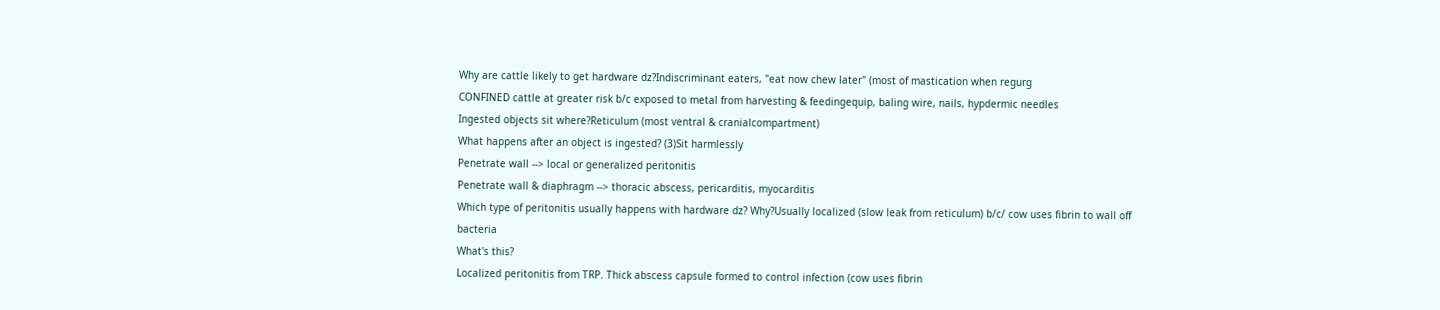Why are cattle likely to get hardware dz?Indiscriminant eaters, "eat now chew later" (most of mastication when regurg
CONFINED cattle at greater risk b/c exposed to metal from harvesting & feedingequip, baling wire, nails, hypdermic needles
Ingested objects sit where?Reticulum (most ventral & cranialcompartment)
What happens after an object is ingested? (3)Sit harmlessly
Penetrate wall --> local or generalized peritonitis
Penetrate wall & diaphragm --> thoracic abscess, pericarditis, myocarditis
Which type of peritonitis usually happens with hardware dz? Why?Usually localized (slow leak from reticulum) b/c/ cow uses fibrin to wall off bacteria
What's this?
Localized peritonitis from TRP. Thick abscess capsule formed to control infection (cow uses fibrin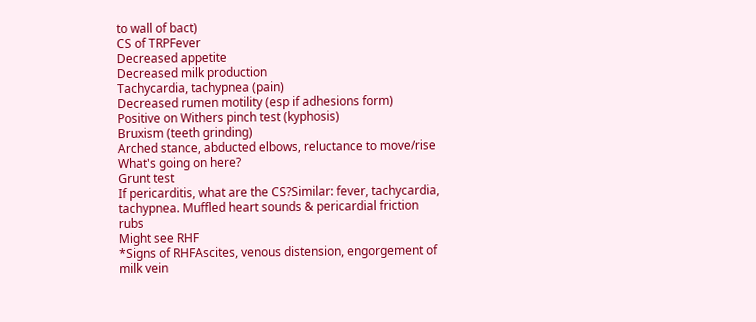to wall of bact)
CS of TRPFever
Decreased appetite
Decreased milk production
Tachycardia, tachypnea (pain)
Decreased rumen motility (esp if adhesions form)
Positive on Withers pinch test (kyphosis)
Bruxism (teeth grinding)
Arched stance, abducted elbows, reluctance to move/rise
What's going on here?
Grunt test
If pericarditis, what are the CS?Similar: fever, tachycardia, tachypnea. Muffled heart sounds & pericardial friction rubs
Might see RHF
*Signs of RHFAscites, venous distension, engorgement of milk vein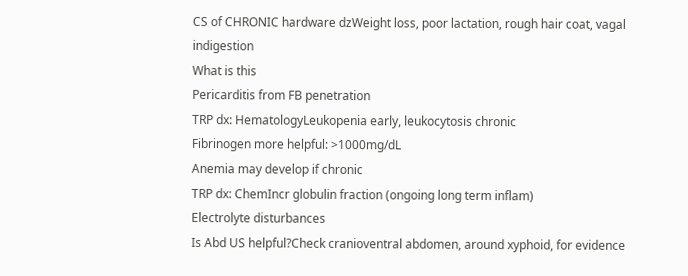CS of CHRONIC hardware dzWeight loss, poor lactation, rough hair coat, vagal indigestion
What is this
Pericarditis from FB penetration
TRP dx: HematologyLeukopenia early, leukocytosis chronic
Fibrinogen more helpful: >1000mg/dL
Anemia may develop if chronic
TRP dx: ChemIncr globulin fraction (ongoing long term inflam)
Electrolyte disturbances
Is Abd US helpful?Check cranioventral abdomen, around xyphoid, for evidence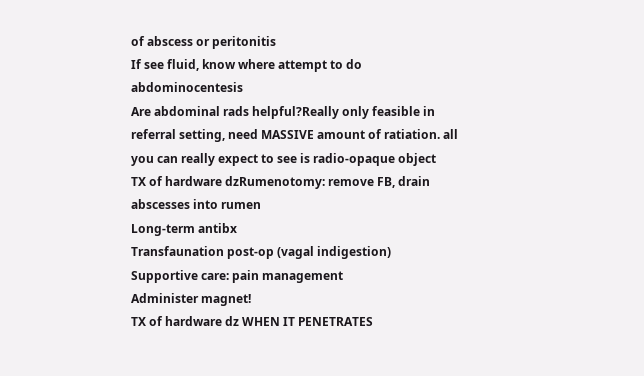of abscess or peritonitis
If see fluid, know where attempt to do abdominocentesis
Are abdominal rads helpful?Really only feasible in referral setting, need MASSIVE amount of ratiation. all you can really expect to see is radio-opaque object
TX of hardware dzRumenotomy: remove FB, drain abscesses into rumen
Long-term antibx
Transfaunation post-op (vagal indigestion)
Supportive care: pain management
Administer magnet!
TX of hardware dz WHEN IT PENETRATES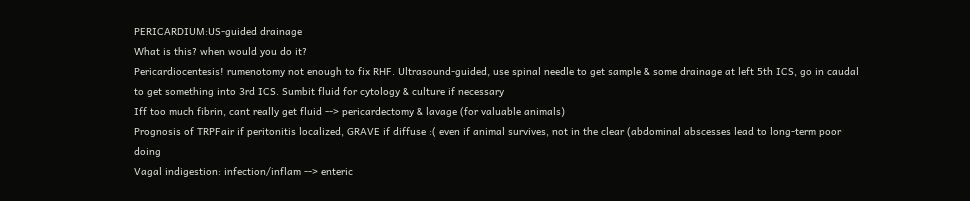PERICARDIUM:US-guided drainage
What is this? when would you do it?
Pericardiocentesis! rumenotomy not enough to fix RHF. Ultrasound-guided, use spinal needle to get sample & some drainage at left 5th ICS, go in caudal to get something into 3rd ICS. Sumbit fluid for cytology & culture if necessary
Iff too much fibrin, cant really get fluid --> pericardectomy & lavage (for valuable animals)
Prognosis of TRPFair if peritonitis localized, GRAVE if diffuse :( even if animal survives, not in the clear (abdominal abscesses lead to long-term poor doing
Vagal indigestion: infection/inflam --> enteric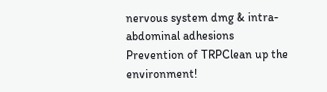nervous system dmg & intra-abdominal adhesions
Prevention of TRPClean up the environment!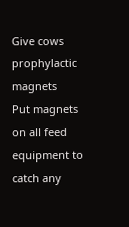Give cows prophylactic magnets
Put magnets on all feed equipment to catch any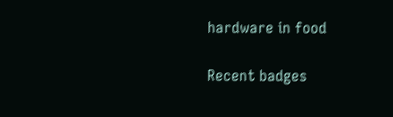hardware in food

Recent badges